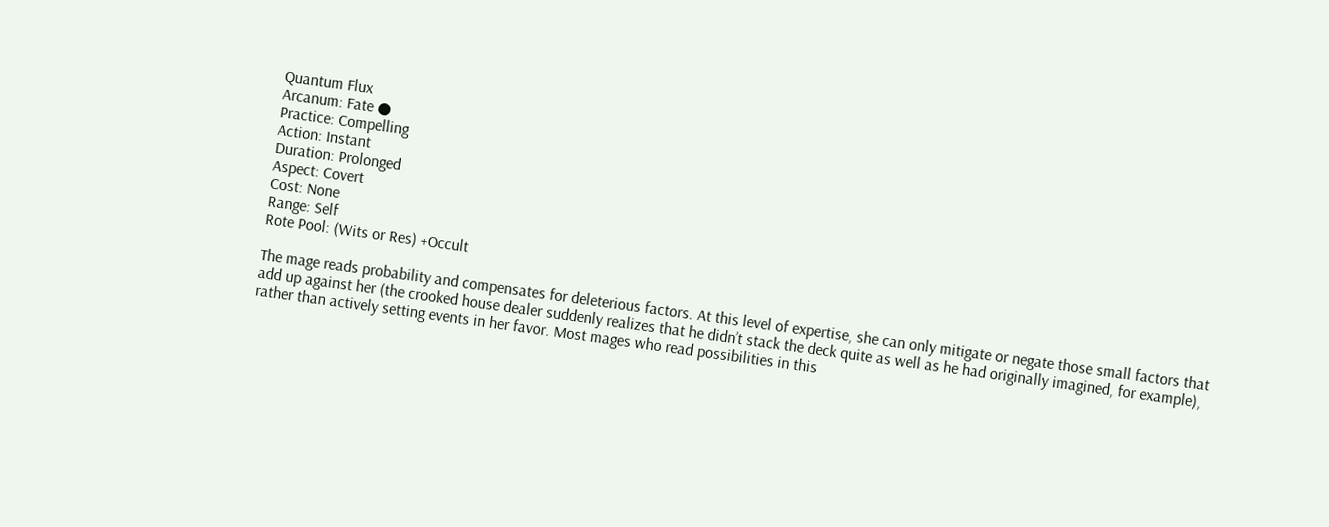Quantum Flux
Arcanum: Fate ●
Practice: Compelling
Action: Instant
Duration: Prolonged
Aspect: Covert
Cost: None
Range: Self
Rote Pool: (Wits or Res) +Occult

The mage reads probability and compensates for deleterious factors. At this level of expertise, she can only mitigate or negate those small factors that add up against her (the crooked house dealer suddenly realizes that he didn’t stack the deck quite as well as he had originally imagined, for example), rather than actively setting events in her favor. Most mages who read possibilities in this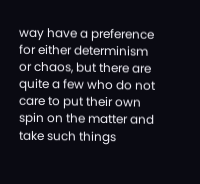way have a preference for either determinism or chaos, but there are quite a few who do not care to put their own spin on the matter and take such things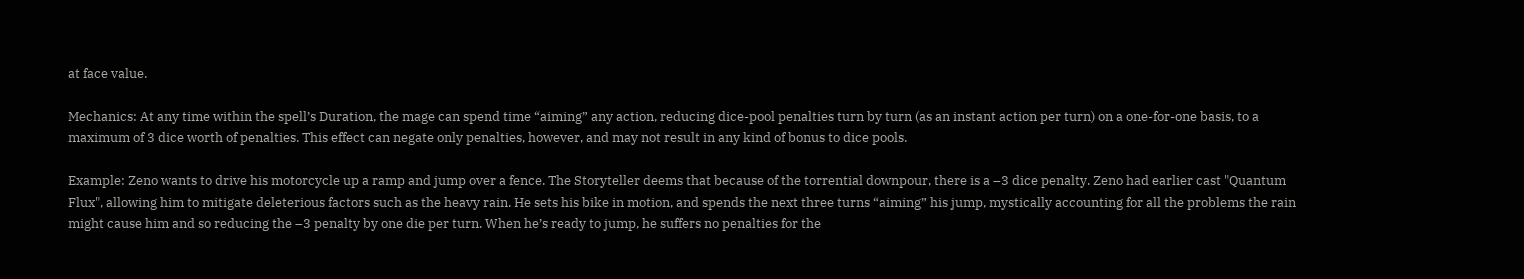at face value.

Mechanics: At any time within the spell’s Duration, the mage can spend time “aiming” any action, reducing dice-pool penalties turn by turn (as an instant action per turn) on a one-for-one basis, to a maximum of 3 dice worth of penalties. This effect can negate only penalties, however, and may not result in any kind of bonus to dice pools.

Example: Zeno wants to drive his motorcycle up a ramp and jump over a fence. The Storyteller deems that because of the torrential downpour, there is a –3 dice penalty. Zeno had earlier cast "Quantum Flux", allowing him to mitigate deleterious factors such as the heavy rain. He sets his bike in motion, and spends the next three turns “aiming” his jump, mystically accounting for all the problems the rain might cause him and so reducing the –3 penalty by one die per turn. When he’s ready to jump, he suffers no penalties for the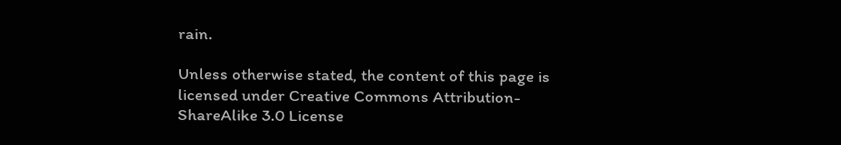rain.

Unless otherwise stated, the content of this page is licensed under Creative Commons Attribution-ShareAlike 3.0 License